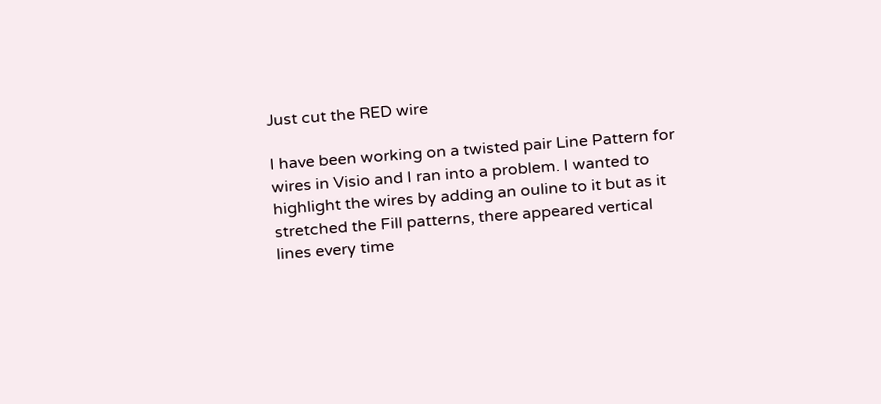Just cut the RED wire

I have been working on a twisted pair Line Pattern for wires in Visio and I ran into a problem. I wanted to highlight the wires by adding an ouline to it but as it stretched the Fill patterns, there appeared vertical lines every time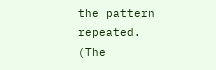the pattern repeated. (The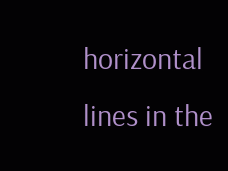horizontal lines in the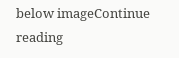below imageContinue reading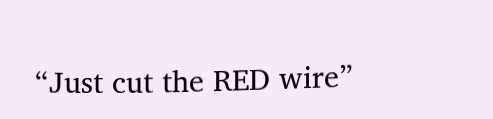“Just cut the RED wire”